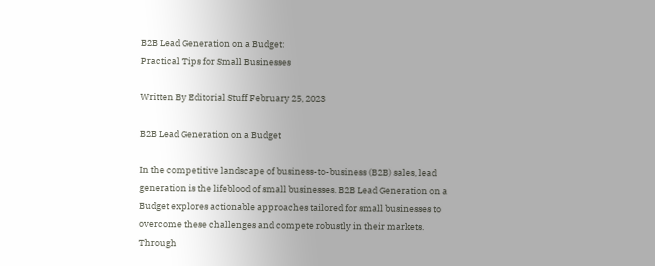B2B Lead Generation on a Budget:
Practical Tips for Small Businesses

Written By Editorial Stuff February 25, 2023

B2B Lead Generation on a Budget

In the competitive landscape of business-to-business (B2B) sales, lead generation is the lifeblood of small businesses. B2B Lead Generation on a Budget explores actionable approaches tailored for small businesses to overcome these challenges and compete robustly in their markets. Through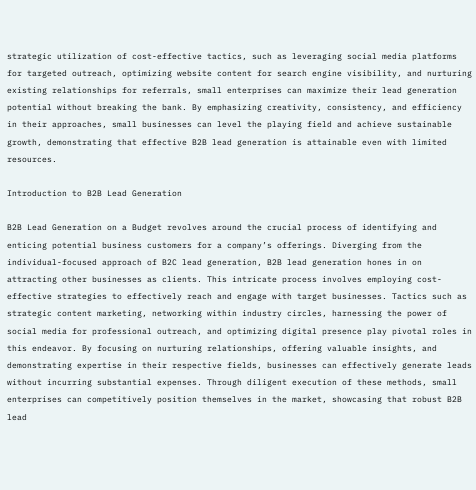strategic utilization of cost-effective tactics, such as leveraging social media platforms for targeted outreach, optimizing website content for search engine visibility, and nurturing existing relationships for referrals, small enterprises can maximize their lead generation potential without breaking the bank. By emphasizing creativity, consistency, and efficiency in their approaches, small businesses can level the playing field and achieve sustainable growth, demonstrating that effective B2B lead generation is attainable even with limited resources.

Introduction to B2B Lead Generation

B2B Lead Generation on a Budget revolves around the crucial process of identifying and enticing potential business customers for a company’s offerings. Diverging from the individual-focused approach of B2C lead generation, B2B lead generation hones in on attracting other businesses as clients. This intricate process involves employing cost-effective strategies to effectively reach and engage with target businesses. Tactics such as strategic content marketing, networking within industry circles, harnessing the power of social media for professional outreach, and optimizing digital presence play pivotal roles in this endeavor. By focusing on nurturing relationships, offering valuable insights, and demonstrating expertise in their respective fields, businesses can effectively generate leads without incurring substantial expenses. Through diligent execution of these methods, small enterprises can competitively position themselves in the market, showcasing that robust B2B lead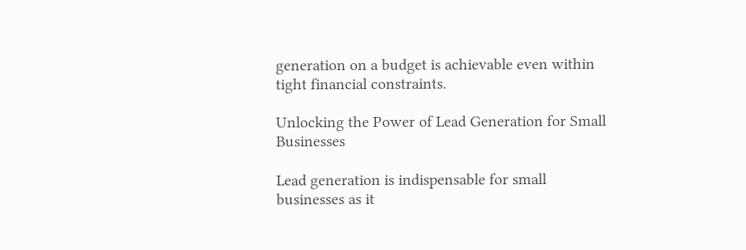generation on a budget is achievable even within tight financial constraints.

Unlocking the Power of Lead Generation for Small Businesses

Lead generation is indispensable for small businesses as it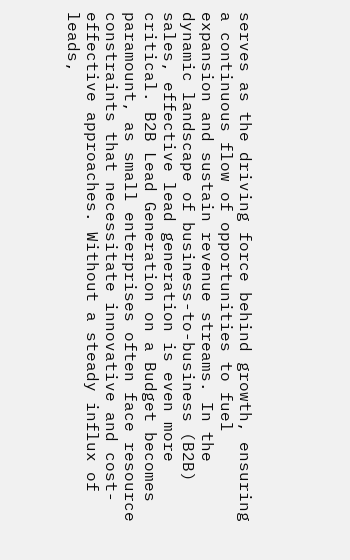serves as the driving force behind growth, ensuring a continuous flow of opportunities to fuel expansion and sustain revenue streams. In the dynamic landscape of business-to-business (B2B) sales, effective lead generation is even more critical. B2B Lead Generation on a Budget becomes paramount, as small enterprises often face resource constraints that necessitate innovative and cost-effective approaches. Without a steady influx of leads,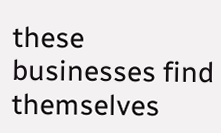these businesses find themselves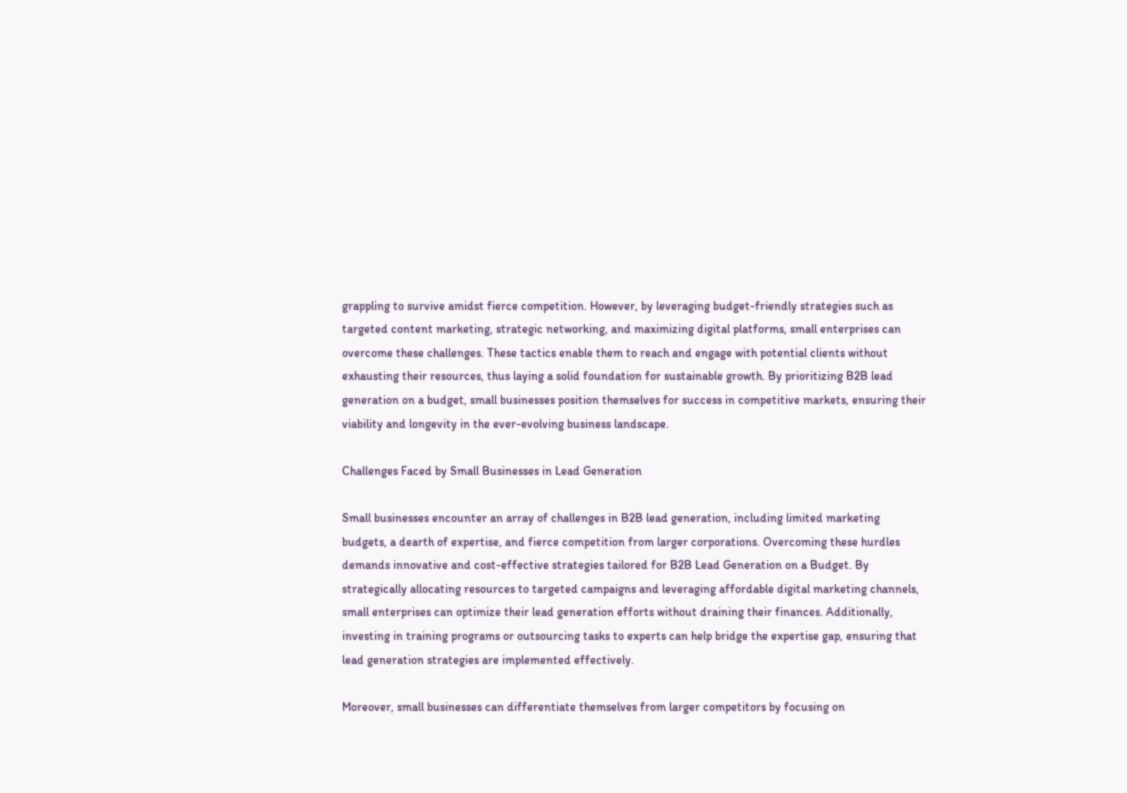grappling to survive amidst fierce competition. However, by leveraging budget-friendly strategies such as targeted content marketing, strategic networking, and maximizing digital platforms, small enterprises can overcome these challenges. These tactics enable them to reach and engage with potential clients without exhausting their resources, thus laying a solid foundation for sustainable growth. By prioritizing B2B lead generation on a budget, small businesses position themselves for success in competitive markets, ensuring their viability and longevity in the ever-evolving business landscape.

Challenges Faced by Small Businesses in Lead Generation

Small businesses encounter an array of challenges in B2B lead generation, including limited marketing budgets, a dearth of expertise, and fierce competition from larger corporations. Overcoming these hurdles demands innovative and cost-effective strategies tailored for B2B Lead Generation on a Budget. By strategically allocating resources to targeted campaigns and leveraging affordable digital marketing channels, small enterprises can optimize their lead generation efforts without draining their finances. Additionally, investing in training programs or outsourcing tasks to experts can help bridge the expertise gap, ensuring that lead generation strategies are implemented effectively.

Moreover, small businesses can differentiate themselves from larger competitors by focusing on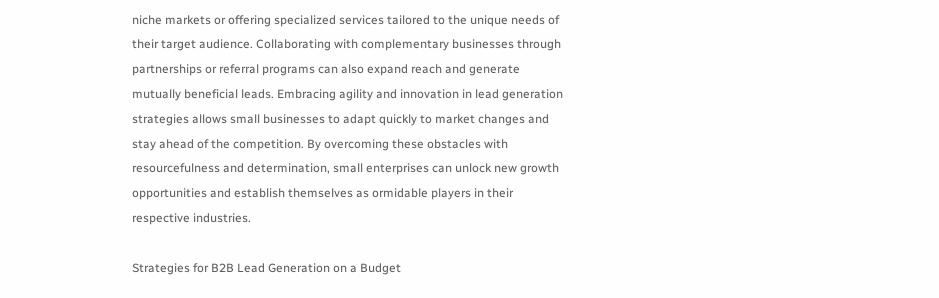niche markets or offering specialized services tailored to the unique needs of their target audience. Collaborating with complementary businesses through partnerships or referral programs can also expand reach and generate mutually beneficial leads. Embracing agility and innovation in lead generation strategies allows small businesses to adapt quickly to market changes and stay ahead of the competition. By overcoming these obstacles with resourcefulness and determination, small enterprises can unlock new growth opportunities and establish themselves as ormidable players in their respective industries.

Strategies for B2B Lead Generation on a Budget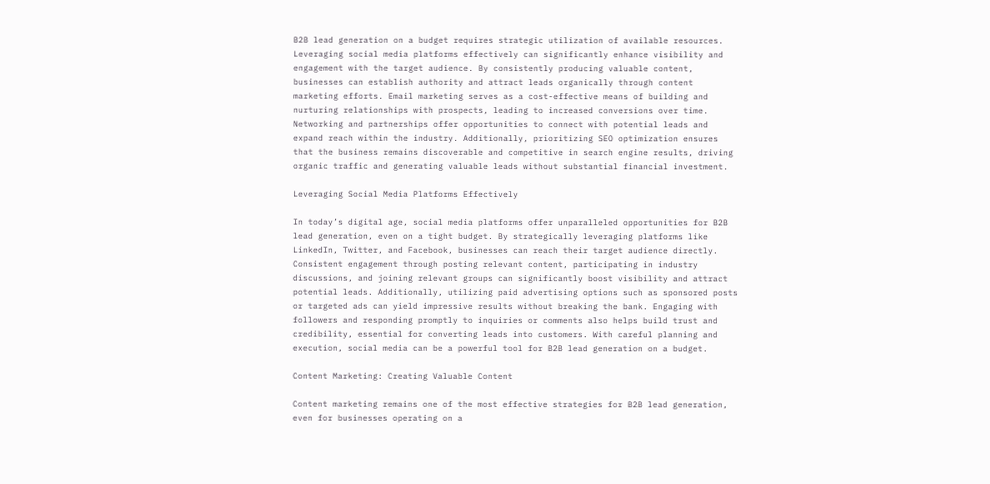B2B lead generation on a budget requires strategic utilization of available resources. Leveraging social media platforms effectively can significantly enhance visibility and engagement with the target audience. By consistently producing valuable content, businesses can establish authority and attract leads organically through content marketing efforts. Email marketing serves as a cost-effective means of building and nurturing relationships with prospects, leading to increased conversions over time. Networking and partnerships offer opportunities to connect with potential leads and expand reach within the industry. Additionally, prioritizing SEO optimization ensures that the business remains discoverable and competitive in search engine results, driving organic traffic and generating valuable leads without substantial financial investment.

Leveraging Social Media Platforms Effectively

In today’s digital age, social media platforms offer unparalleled opportunities for B2B lead generation, even on a tight budget. By strategically leveraging platforms like LinkedIn, Twitter, and Facebook, businesses can reach their target audience directly. Consistent engagement through posting relevant content, participating in industry discussions, and joining relevant groups can significantly boost visibility and attract potential leads. Additionally, utilizing paid advertising options such as sponsored posts or targeted ads can yield impressive results without breaking the bank. Engaging with followers and responding promptly to inquiries or comments also helps build trust and credibility, essential for converting leads into customers. With careful planning and execution, social media can be a powerful tool for B2B lead generation on a budget.

Content Marketing: Creating Valuable Content

Content marketing remains one of the most effective strategies for B2B lead generation, even for businesses operating on a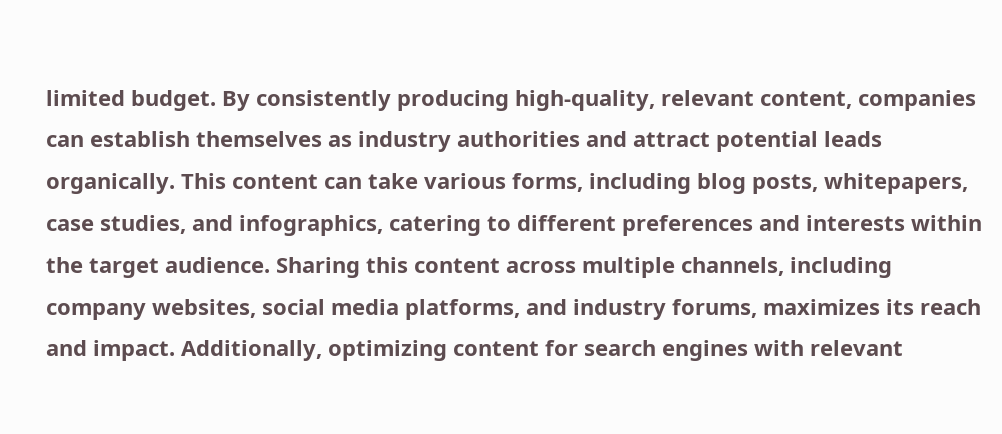limited budget. By consistently producing high-quality, relevant content, companies can establish themselves as industry authorities and attract potential leads organically. This content can take various forms, including blog posts, whitepapers, case studies, and infographics, catering to different preferences and interests within the target audience. Sharing this content across multiple channels, including company websites, social media platforms, and industry forums, maximizes its reach and impact. Additionally, optimizing content for search engines with relevant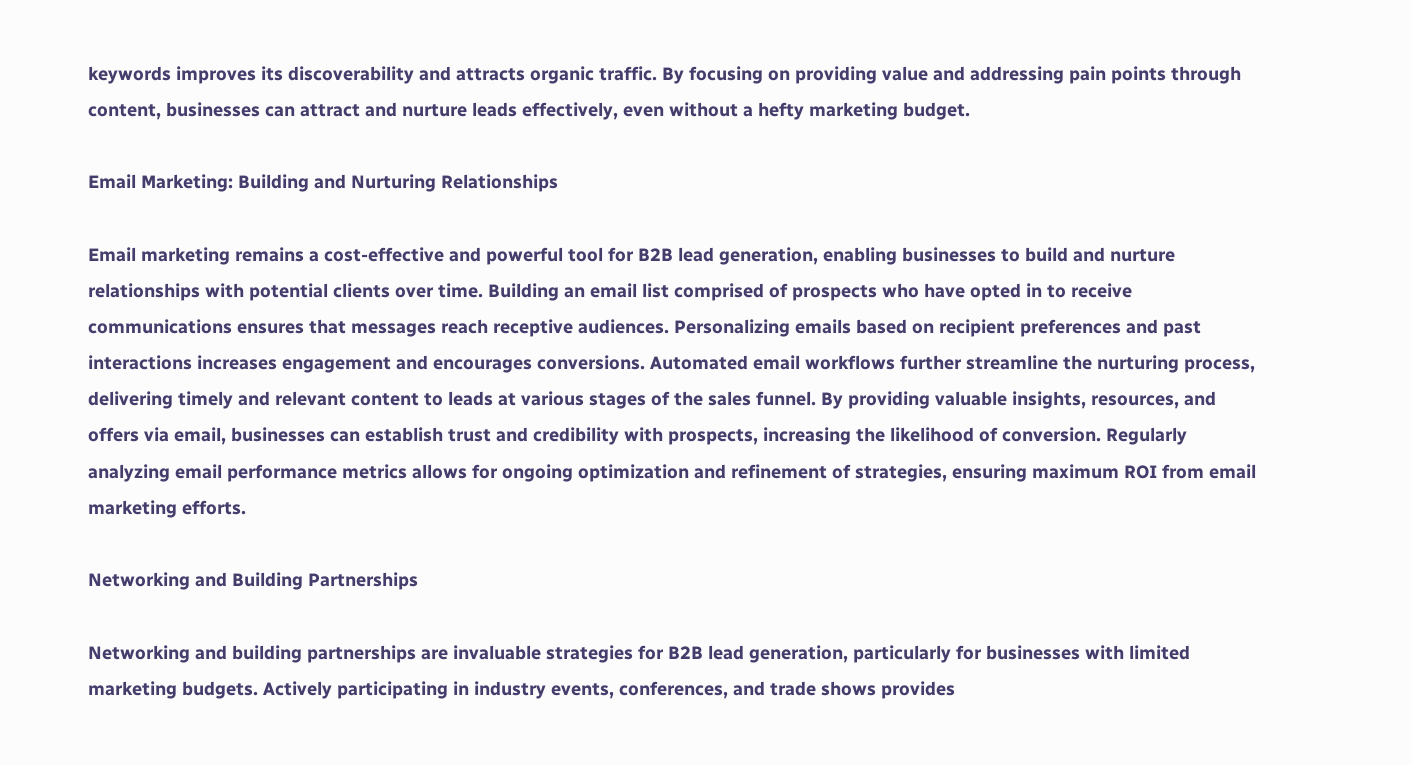keywords improves its discoverability and attracts organic traffic. By focusing on providing value and addressing pain points through content, businesses can attract and nurture leads effectively, even without a hefty marketing budget.

Email Marketing: Building and Nurturing Relationships

Email marketing remains a cost-effective and powerful tool for B2B lead generation, enabling businesses to build and nurture relationships with potential clients over time. Building an email list comprised of prospects who have opted in to receive communications ensures that messages reach receptive audiences. Personalizing emails based on recipient preferences and past interactions increases engagement and encourages conversions. Automated email workflows further streamline the nurturing process, delivering timely and relevant content to leads at various stages of the sales funnel. By providing valuable insights, resources, and offers via email, businesses can establish trust and credibility with prospects, increasing the likelihood of conversion. Regularly analyzing email performance metrics allows for ongoing optimization and refinement of strategies, ensuring maximum ROI from email marketing efforts.

Networking and Building Partnerships

Networking and building partnerships are invaluable strategies for B2B lead generation, particularly for businesses with limited marketing budgets. Actively participating in industry events, conferences, and trade shows provides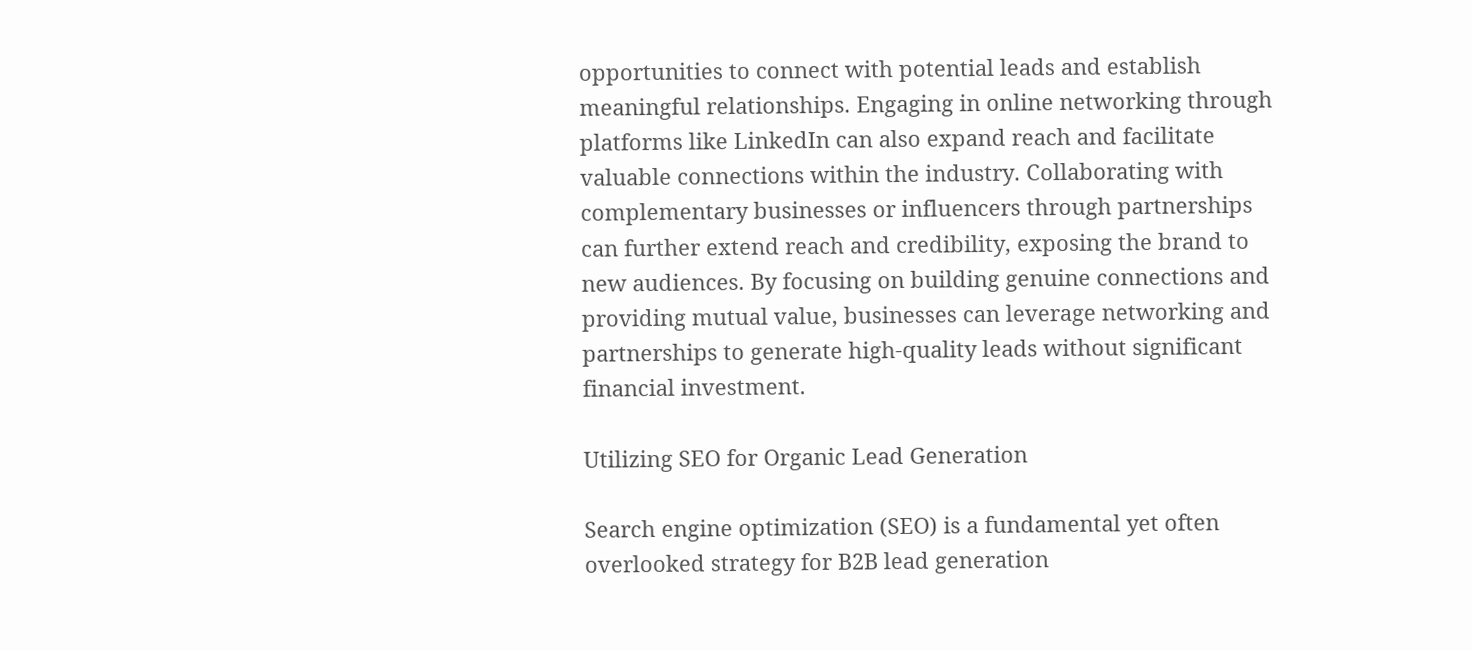opportunities to connect with potential leads and establish meaningful relationships. Engaging in online networking through platforms like LinkedIn can also expand reach and facilitate valuable connections within the industry. Collaborating with complementary businesses or influencers through partnerships can further extend reach and credibility, exposing the brand to new audiences. By focusing on building genuine connections and providing mutual value, businesses can leverage networking and partnerships to generate high-quality leads without significant financial investment.

Utilizing SEO for Organic Lead Generation

Search engine optimization (SEO) is a fundamental yet often overlooked strategy for B2B lead generation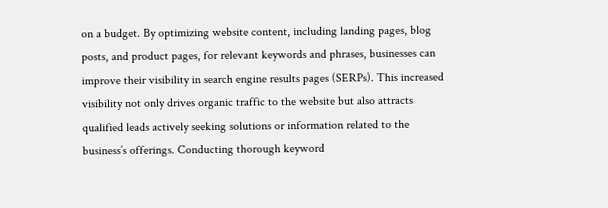on a budget. By optimizing website content, including landing pages, blog posts, and product pages, for relevant keywords and phrases, businesses can improve their visibility in search engine results pages (SERPs). This increased visibility not only drives organic traffic to the website but also attracts qualified leads actively seeking solutions or information related to the business’s offerings. Conducting thorough keyword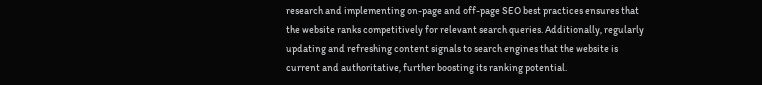research and implementing on-page and off-page SEO best practices ensures that the website ranks competitively for relevant search queries. Additionally, regularly updating and refreshing content signals to search engines that the website is current and authoritative, further boosting its ranking potential.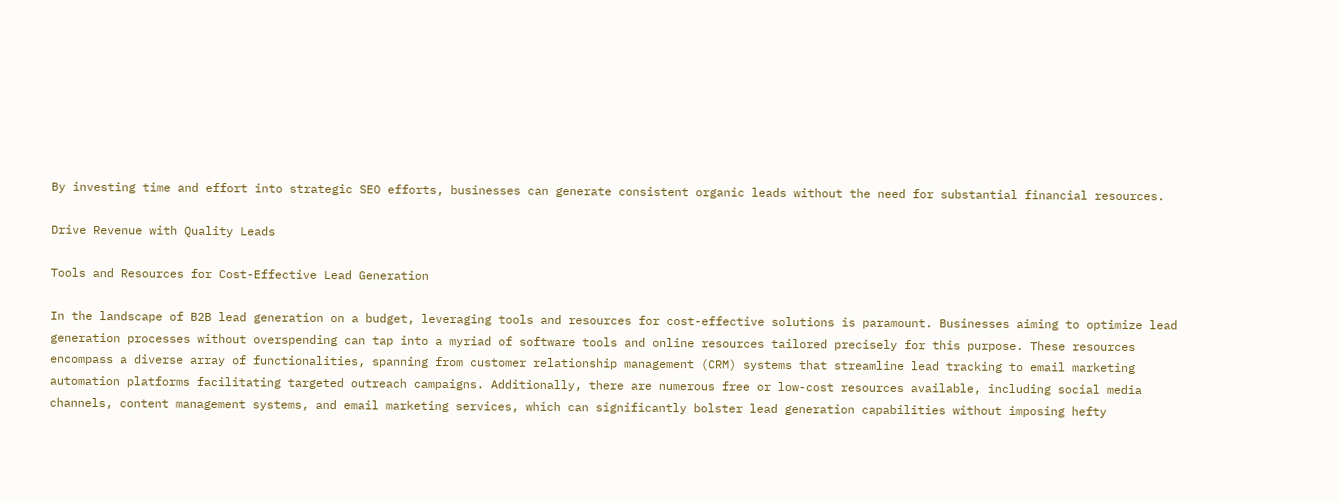By investing time and effort into strategic SEO efforts, businesses can generate consistent organic leads without the need for substantial financial resources.

Drive Revenue with Quality Leads

Tools and Resources for Cost-Effective Lead Generation

In the landscape of B2B lead generation on a budget, leveraging tools and resources for cost-effective solutions is paramount. Businesses aiming to optimize lead generation processes without overspending can tap into a myriad of software tools and online resources tailored precisely for this purpose. These resources encompass a diverse array of functionalities, spanning from customer relationship management (CRM) systems that streamline lead tracking to email marketing automation platforms facilitating targeted outreach campaigns. Additionally, there are numerous free or low-cost resources available, including social media channels, content management systems, and email marketing services, which can significantly bolster lead generation capabilities without imposing hefty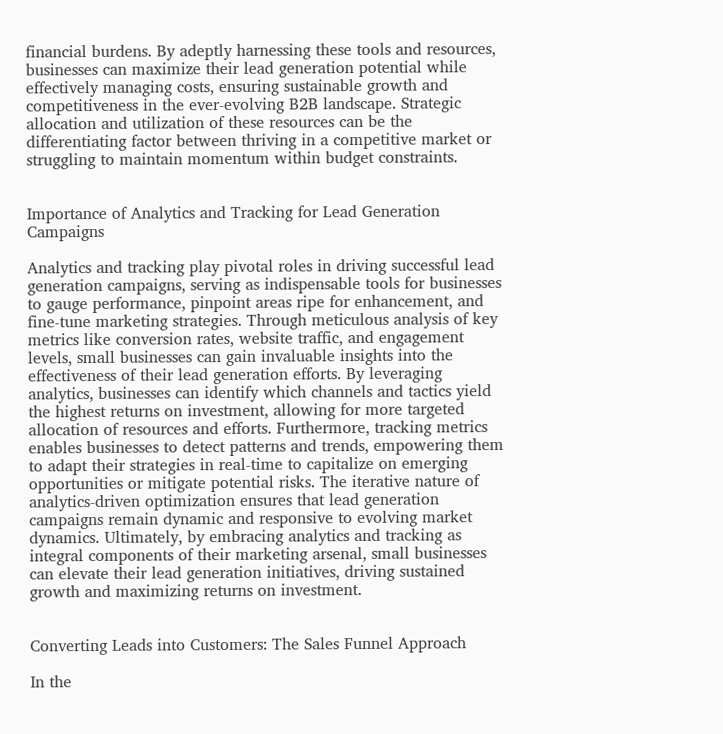financial burdens. By adeptly harnessing these tools and resources, businesses can maximize their lead generation potential while effectively managing costs, ensuring sustainable growth and competitiveness in the ever-evolving B2B landscape. Strategic allocation and utilization of these resources can be the differentiating factor between thriving in a competitive market or struggling to maintain momentum within budget constraints.


Importance of Analytics and Tracking for Lead Generation Campaigns

Analytics and tracking play pivotal roles in driving successful lead generation campaigns, serving as indispensable tools for businesses to gauge performance, pinpoint areas ripe for enhancement, and fine-tune marketing strategies. Through meticulous analysis of key metrics like conversion rates, website traffic, and engagement levels, small businesses can gain invaluable insights into the effectiveness of their lead generation efforts. By leveraging analytics, businesses can identify which channels and tactics yield the highest returns on investment, allowing for more targeted allocation of resources and efforts. Furthermore, tracking metrics enables businesses to detect patterns and trends, empowering them to adapt their strategies in real-time to capitalize on emerging opportunities or mitigate potential risks. The iterative nature of analytics-driven optimization ensures that lead generation campaigns remain dynamic and responsive to evolving market dynamics. Ultimately, by embracing analytics and tracking as integral components of their marketing arsenal, small businesses can elevate their lead generation initiatives, driving sustained growth and maximizing returns on investment.


Converting Leads into Customers: The Sales Funnel Approach

In the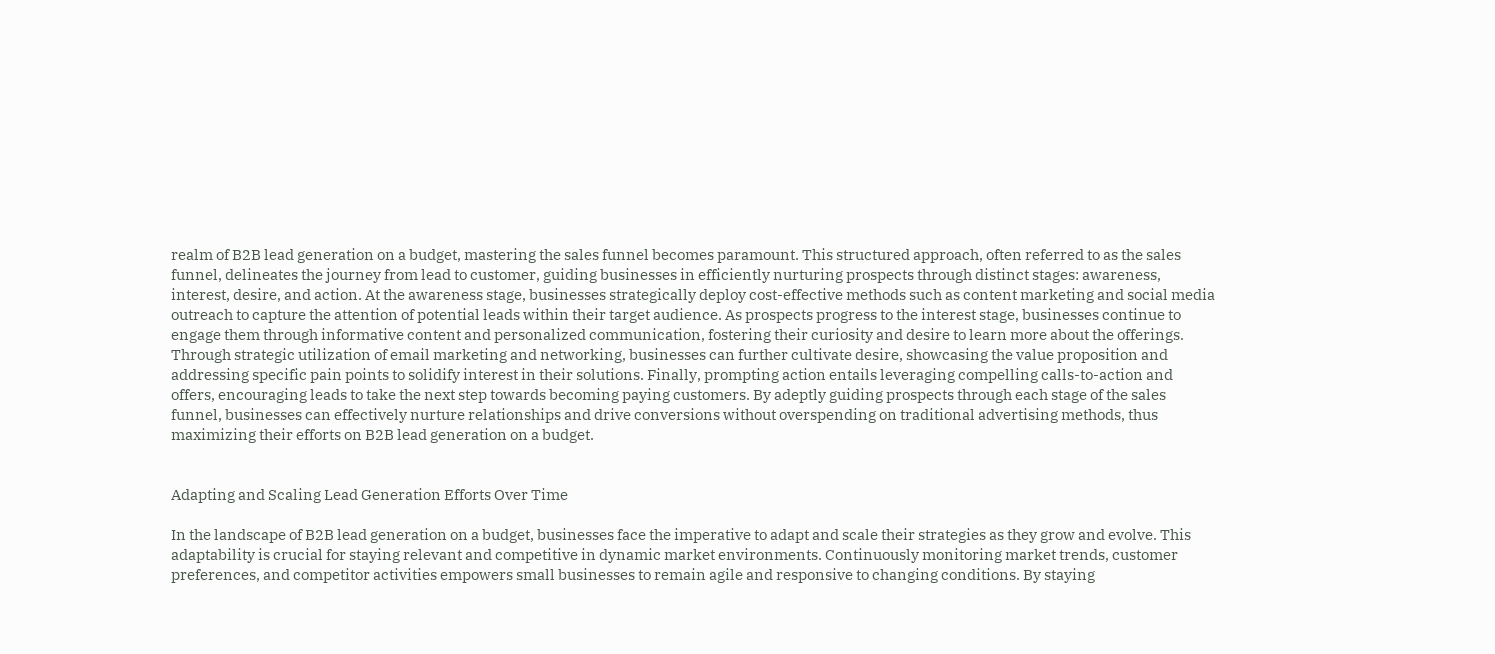realm of B2B lead generation on a budget, mastering the sales funnel becomes paramount. This structured approach, often referred to as the sales funnel, delineates the journey from lead to customer, guiding businesses in efficiently nurturing prospects through distinct stages: awareness, interest, desire, and action. At the awareness stage, businesses strategically deploy cost-effective methods such as content marketing and social media outreach to capture the attention of potential leads within their target audience. As prospects progress to the interest stage, businesses continue to engage them through informative content and personalized communication, fostering their curiosity and desire to learn more about the offerings. Through strategic utilization of email marketing and networking, businesses can further cultivate desire, showcasing the value proposition and addressing specific pain points to solidify interest in their solutions. Finally, prompting action entails leveraging compelling calls-to-action and offers, encouraging leads to take the next step towards becoming paying customers. By adeptly guiding prospects through each stage of the sales funnel, businesses can effectively nurture relationships and drive conversions without overspending on traditional advertising methods, thus maximizing their efforts on B2B lead generation on a budget.


Adapting and Scaling Lead Generation Efforts Over Time

In the landscape of B2B lead generation on a budget, businesses face the imperative to adapt and scale their strategies as they grow and evolve. This adaptability is crucial for staying relevant and competitive in dynamic market environments. Continuously monitoring market trends, customer preferences, and competitor activities empowers small businesses to remain agile and responsive to changing conditions. By staying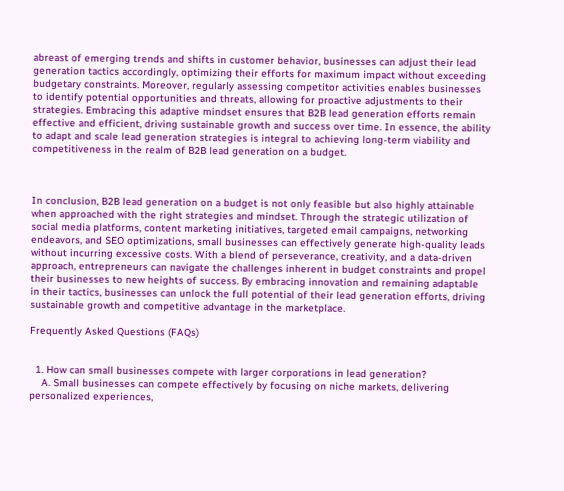abreast of emerging trends and shifts in customer behavior, businesses can adjust their lead generation tactics accordingly, optimizing their efforts for maximum impact without exceeding budgetary constraints. Moreover, regularly assessing competitor activities enables businesses to identify potential opportunities and threats, allowing for proactive adjustments to their strategies. Embracing this adaptive mindset ensures that B2B lead generation efforts remain effective and efficient, driving sustainable growth and success over time. In essence, the ability to adapt and scale lead generation strategies is integral to achieving long-term viability and competitiveness in the realm of B2B lead generation on a budget.



In conclusion, B2B lead generation on a budget is not only feasible but also highly attainable when approached with the right strategies and mindset. Through the strategic utilization of social media platforms, content marketing initiatives, targeted email campaigns, networking endeavors, and SEO optimizations, small businesses can effectively generate high-quality leads without incurring excessive costs. With a blend of perseverance, creativity, and a data-driven approach, entrepreneurs can navigate the challenges inherent in budget constraints and propel their businesses to new heights of success. By embracing innovation and remaining adaptable in their tactics, businesses can unlock the full potential of their lead generation efforts, driving sustainable growth and competitive advantage in the marketplace.

Frequently Asked Questions (FAQs)


  1. How can small businesses compete with larger corporations in lead generation?
    A. Small businesses can compete effectively by focusing on niche markets, delivering personalized experiences,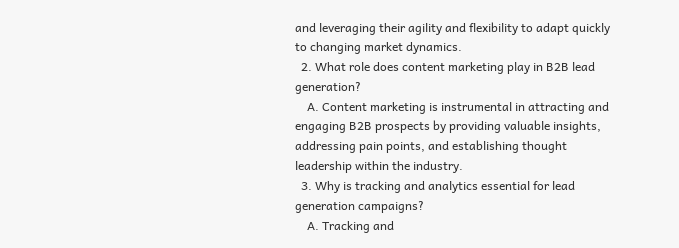and leveraging their agility and flexibility to adapt quickly to changing market dynamics.
  2. What role does content marketing play in B2B lead generation?
    A. Content marketing is instrumental in attracting and engaging B2B prospects by providing valuable insights, addressing pain points, and establishing thought leadership within the industry.
  3. Why is tracking and analytics essential for lead generation campaigns?
    A. Tracking and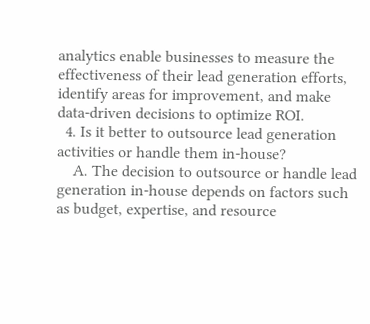analytics enable businesses to measure the effectiveness of their lead generation efforts, identify areas for improvement, and make data-driven decisions to optimize ROI.
  4. Is it better to outsource lead generation activities or handle them in-house?
    A. The decision to outsource or handle lead generation in-house depends on factors such as budget, expertise, and resource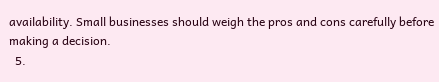availability. Small businesses should weigh the pros and cons carefully before making a decision.
  5.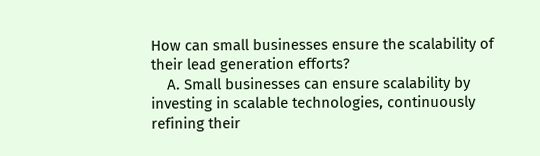How can small businesses ensure the scalability of their lead generation efforts?
    A. Small businesses can ensure scalability by investing in scalable technologies, continuously refining their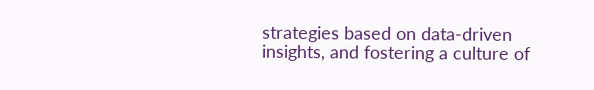strategies based on data-driven insights, and fostering a culture of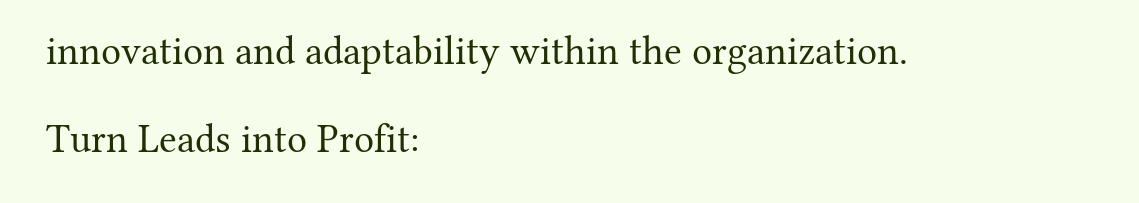innovation and adaptability within the organization.

Turn Leads into Profit: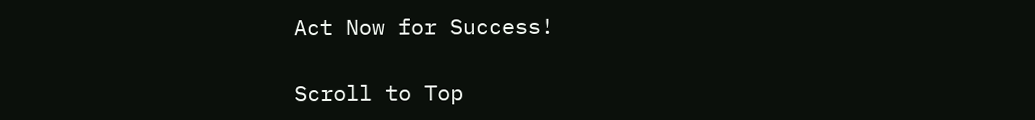Act Now for Success!

Scroll to Top